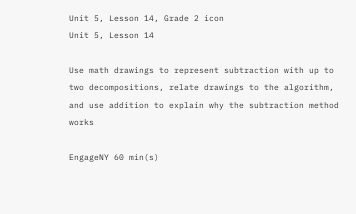Unit 5, Lesson 14, Grade 2 icon
Unit 5, Lesson 14

Use math drawings to represent subtraction with up to two decompositions, relate drawings to the algorithm, and use addition to explain why the subtraction method works

EngageNY 60 min(s)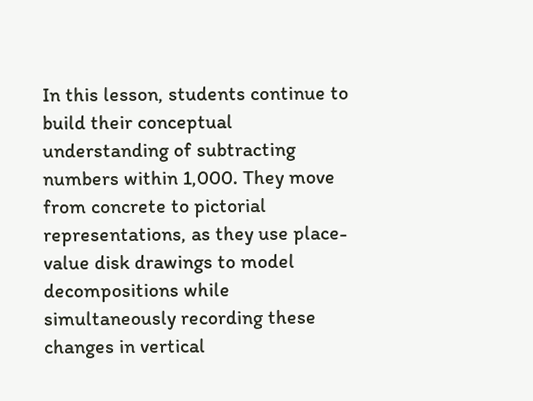In this lesson, students continue to build their conceptual understanding of subtracting numbers within 1,000. They move from concrete to pictorial representations, as they use place-value disk drawings to model decompositions while simultaneously recording these changes in vertical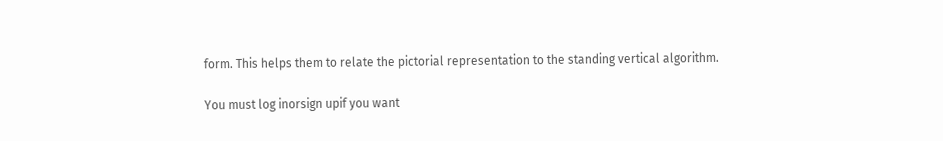form. This helps them to relate the pictorial representation to the standing vertical algorithm.

You must log inorsign upif you want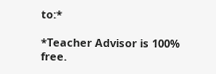to:*

*Teacher Advisor is 100% free.